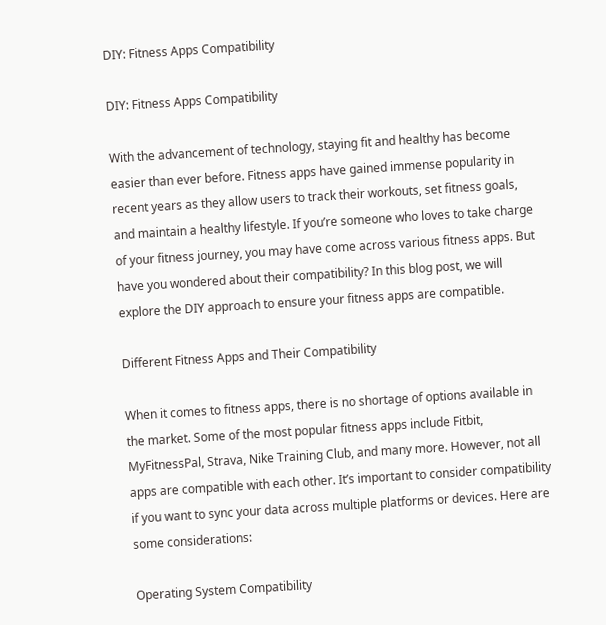DIY: Fitness Apps Compatibility

DIY: Fitness Apps Compatibility

With the advancement of technology, staying fit and healthy has become easier than ever before. Fitness apps have gained immense popularity in recent years as they allow users to track their workouts, set fitness goals, and maintain a healthy lifestyle. If you’re someone who loves to take charge of your fitness journey, you may have come across various fitness apps. But have you wondered about their compatibility? In this blog post, we will explore the DIY approach to ensure your fitness apps are compatible.

Different Fitness Apps and Their Compatibility

When it comes to fitness apps, there is no shortage of options available in the market. Some of the most popular fitness apps include Fitbit, MyFitnessPal, Strava, Nike Training Club, and many more. However, not all apps are compatible with each other. It’s important to consider compatibility if you want to sync your data across multiple platforms or devices. Here are some considerations:

Operating System Compatibility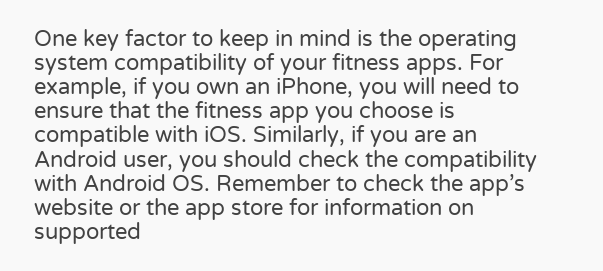One key factor to keep in mind is the operating system compatibility of your fitness apps. For example, if you own an iPhone, you will need to ensure that the fitness app you choose is compatible with iOS. Similarly, if you are an Android user, you should check the compatibility with Android OS. Remember to check the app’s website or the app store for information on supported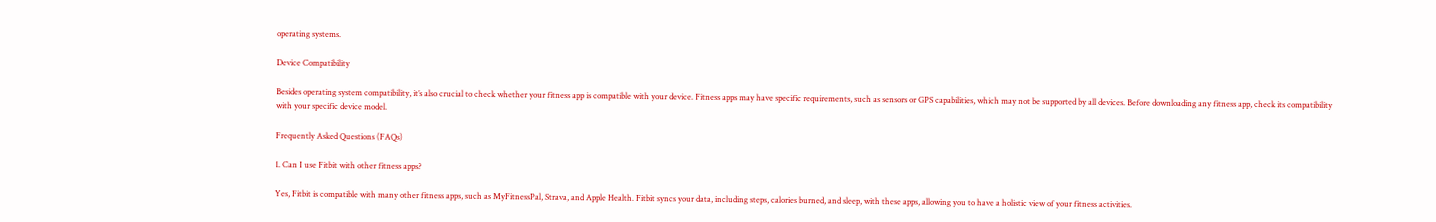operating systems.

Device Compatibility

Besides operating system compatibility, it’s also crucial to check whether your fitness app is compatible with your device. Fitness apps may have specific requirements, such as sensors or GPS capabilities, which may not be supported by all devices. Before downloading any fitness app, check its compatibility with your specific device model.

Frequently Asked Questions (FAQs)

1. Can I use Fitbit with other fitness apps?

Yes, Fitbit is compatible with many other fitness apps, such as MyFitnessPal, Strava, and Apple Health. Fitbit syncs your data, including steps, calories burned, and sleep, with these apps, allowing you to have a holistic view of your fitness activities.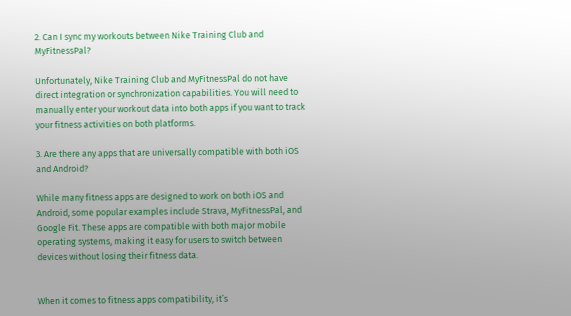2. Can I sync my workouts between Nike Training Club and MyFitnessPal?

Unfortunately, Nike Training Club and MyFitnessPal do not have direct integration or synchronization capabilities. You will need to manually enter your workout data into both apps if you want to track your fitness activities on both platforms.

3. Are there any apps that are universally compatible with both iOS and Android?

While many fitness apps are designed to work on both iOS and Android, some popular examples include Strava, MyFitnessPal, and Google Fit. These apps are compatible with both major mobile operating systems, making it easy for users to switch between devices without losing their fitness data.


When it comes to fitness apps compatibility, it’s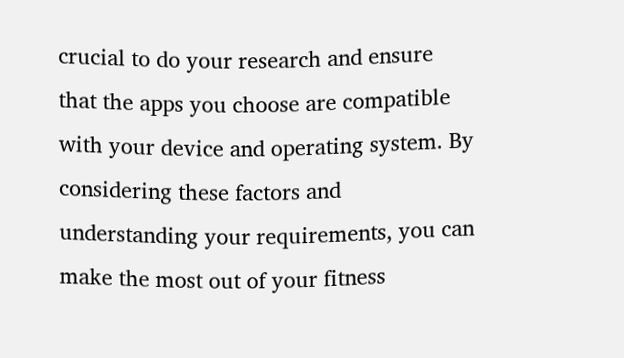crucial to do your research and ensure that the apps you choose are compatible with your device and operating system. By considering these factors and understanding your requirements, you can make the most out of your fitness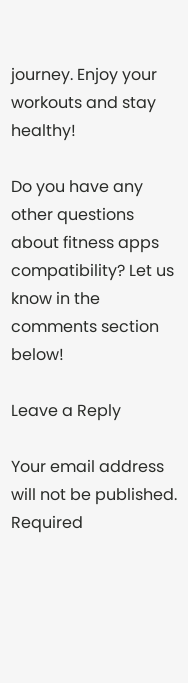journey. Enjoy your workouts and stay healthy!

Do you have any other questions about fitness apps compatibility? Let us know in the comments section below!

Leave a Reply

Your email address will not be published. Required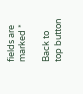fields are marked *

Back to top button